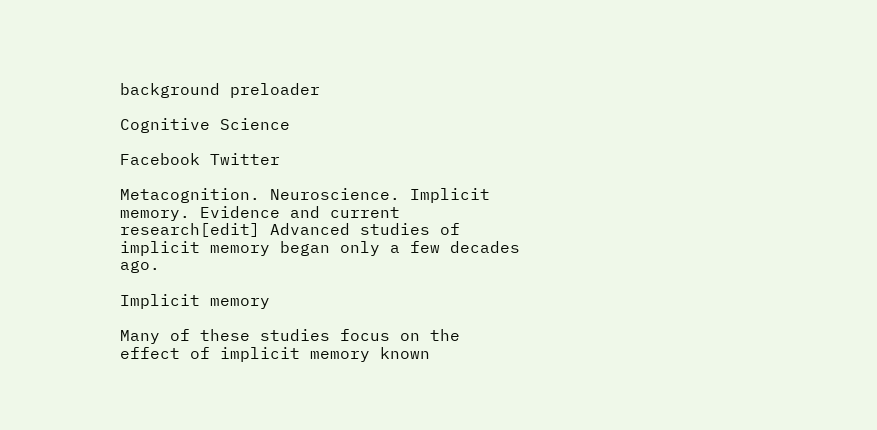background preloader

Cognitive Science

Facebook Twitter

Metacognition. Neuroscience. Implicit memory. Evidence and current research[edit] Advanced studies of implicit memory began only a few decades ago.

Implicit memory

Many of these studies focus on the effect of implicit memory known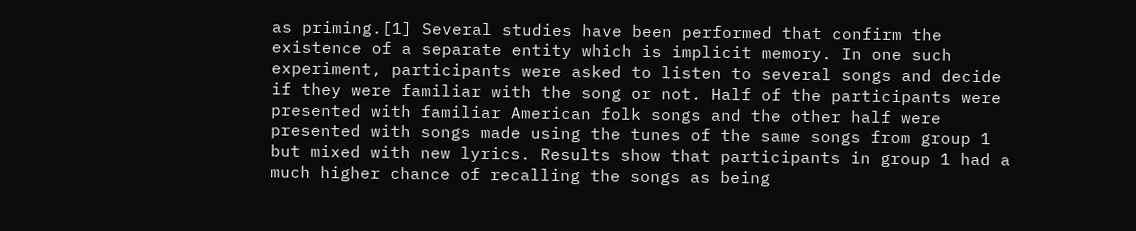as priming.[1] Several studies have been performed that confirm the existence of a separate entity which is implicit memory. In one such experiment, participants were asked to listen to several songs and decide if they were familiar with the song or not. Half of the participants were presented with familiar American folk songs and the other half were presented with songs made using the tunes of the same songs from group 1 but mixed with new lyrics. Results show that participants in group 1 had a much higher chance of recalling the songs as being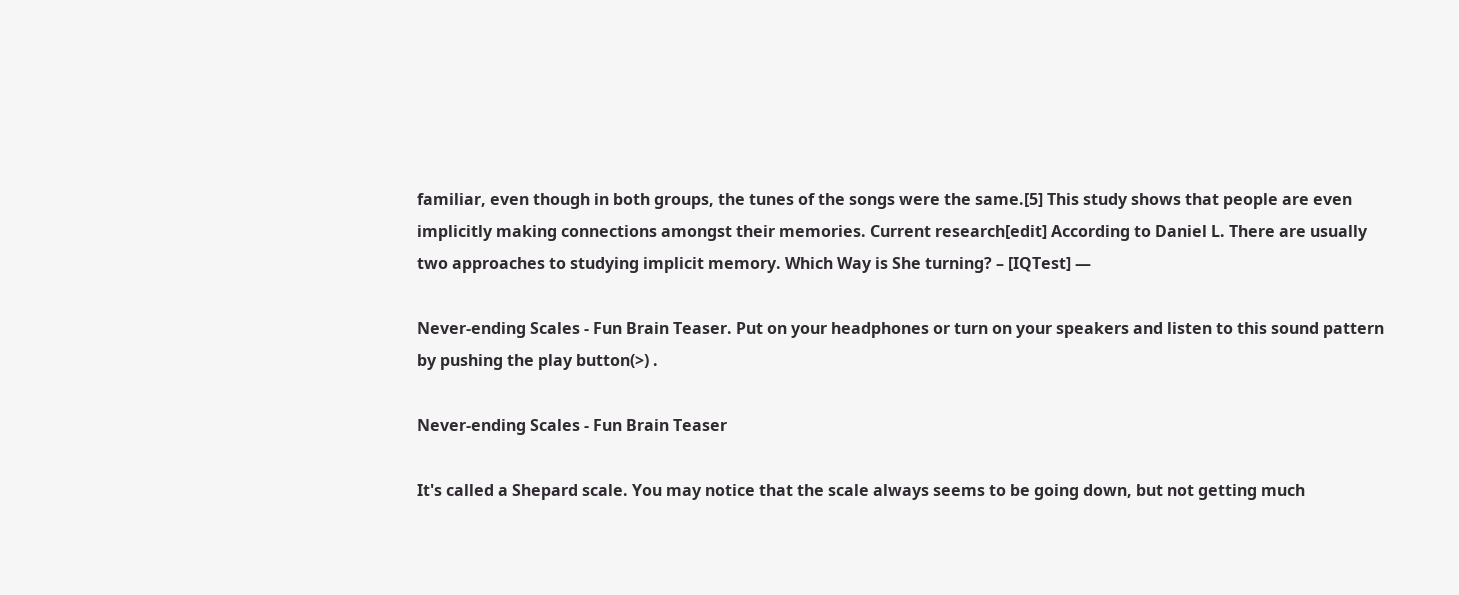familiar, even though in both groups, the tunes of the songs were the same.[5] This study shows that people are even implicitly making connections amongst their memories. Current research[edit] According to Daniel L. There are usually two approaches to studying implicit memory. Which Way is She turning? – [IQTest] —

Never-ending Scales - Fun Brain Teaser. Put on your headphones or turn on your speakers and listen to this sound pattern by pushing the play button(>) .

Never-ending Scales - Fun Brain Teaser

It's called a Shepard scale. You may notice that the scale always seems to be going down, but not getting much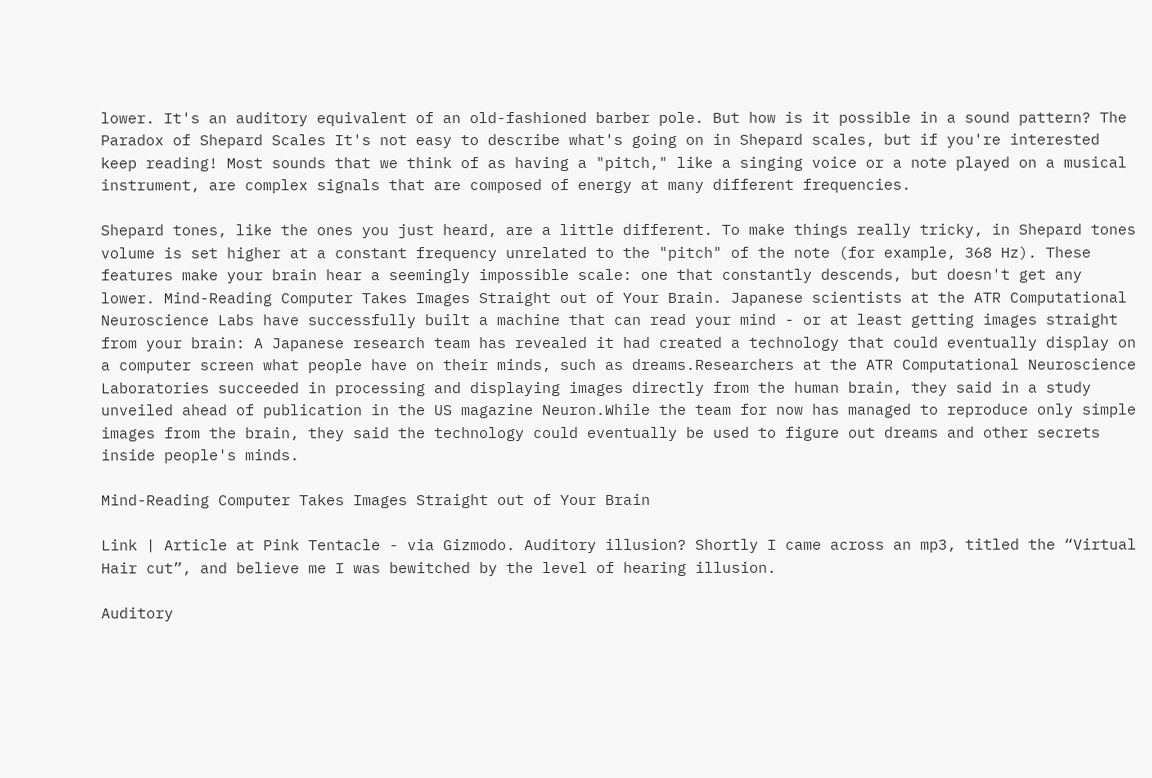lower. It's an auditory equivalent of an old-fashioned barber pole. But how is it possible in a sound pattern? The Paradox of Shepard Scales It's not easy to describe what's going on in Shepard scales, but if you're interested keep reading! Most sounds that we think of as having a "pitch," like a singing voice or a note played on a musical instrument, are complex signals that are composed of energy at many different frequencies.

Shepard tones, like the ones you just heard, are a little different. To make things really tricky, in Shepard tones volume is set higher at a constant frequency unrelated to the "pitch" of the note (for example, 368 Hz). These features make your brain hear a seemingly impossible scale: one that constantly descends, but doesn't get any lower. Mind-Reading Computer Takes Images Straight out of Your Brain. Japanese scientists at the ATR Computational Neuroscience Labs have successfully built a machine that can read your mind - or at least getting images straight from your brain: A Japanese research team has revealed it had created a technology that could eventually display on a computer screen what people have on their minds, such as dreams.Researchers at the ATR Computational Neuroscience Laboratories succeeded in processing and displaying images directly from the human brain, they said in a study unveiled ahead of publication in the US magazine Neuron.While the team for now has managed to reproduce only simple images from the brain, they said the technology could eventually be used to figure out dreams and other secrets inside people's minds.

Mind-Reading Computer Takes Images Straight out of Your Brain

Link | Article at Pink Tentacle - via Gizmodo. Auditory illusion? Shortly I came across an mp3, titled the “Virtual Hair cut”, and believe me I was bewitched by the level of hearing illusion.

Auditory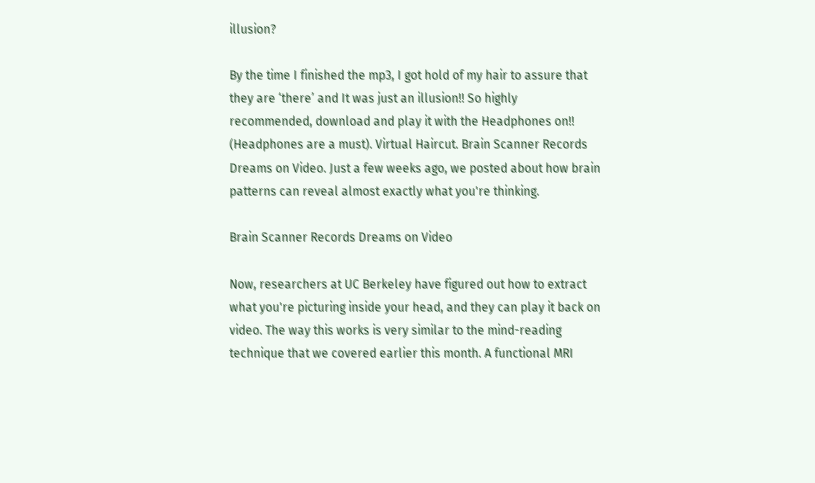illusion?

By the time I finished the mp3, I got hold of my hair to assure that they are ‘there’ and It was just an illusion!! So highly recommended, download and play it with the Headphones on!! (Headphones are a must). Virtual Haircut. Brain Scanner Records Dreams on Video. Just a few weeks ago, we posted about how brain patterns can reveal almost exactly what you're thinking.

Brain Scanner Records Dreams on Video

Now, researchers at UC Berkeley have figured out how to extract what you're picturing inside your head, and they can play it back on video. The way this works is very similar to the mind-reading technique that we covered earlier this month. A functional MRI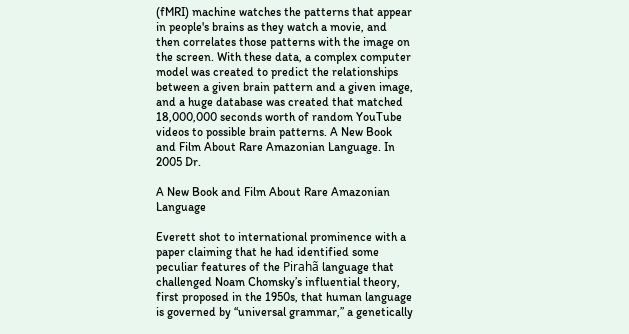(fMRI) machine watches the patterns that appear in people's brains as they watch a movie, and then correlates those patterns with the image on the screen. With these data, a complex computer model was created to predict the relationships between a given brain pattern and a given image, and a huge database was created that matched 18,000,000 seconds worth of random YouTube videos to possible brain patterns. A New Book and Film About Rare Amazonian Language. In 2005 Dr.

A New Book and Film About Rare Amazonian Language

Everett shot to international prominence with a paper claiming that he had identified some peculiar features of the Pirahã language that challenged Noam Chomsky’s influential theory, first proposed in the 1950s, that human language is governed by “universal grammar,” a genetically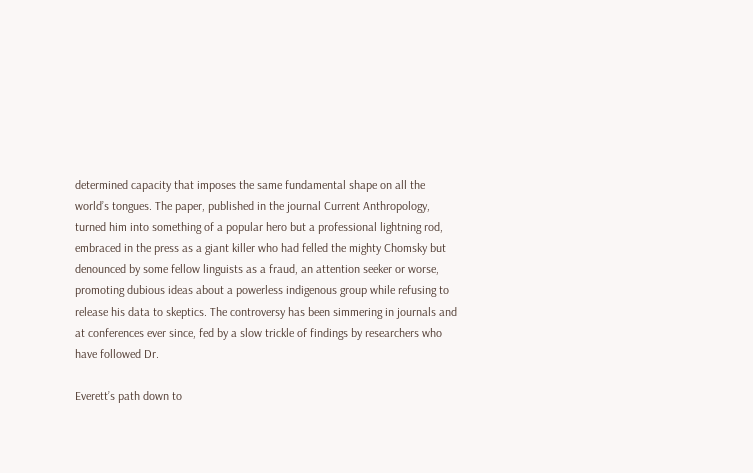determined capacity that imposes the same fundamental shape on all the world’s tongues. The paper, published in the journal Current Anthropology, turned him into something of a popular hero but a professional lightning rod, embraced in the press as a giant killer who had felled the mighty Chomsky but denounced by some fellow linguists as a fraud, an attention seeker or worse, promoting dubious ideas about a powerless indigenous group while refusing to release his data to skeptics. The controversy has been simmering in journals and at conferences ever since, fed by a slow trickle of findings by researchers who have followed Dr.

Everett’s path down to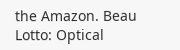the Amazon. Beau Lotto: Optical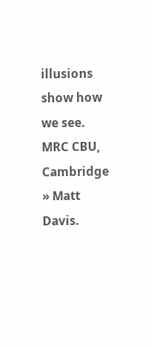illusions show how we see. MRC CBU, Cambridge » Matt Davis.